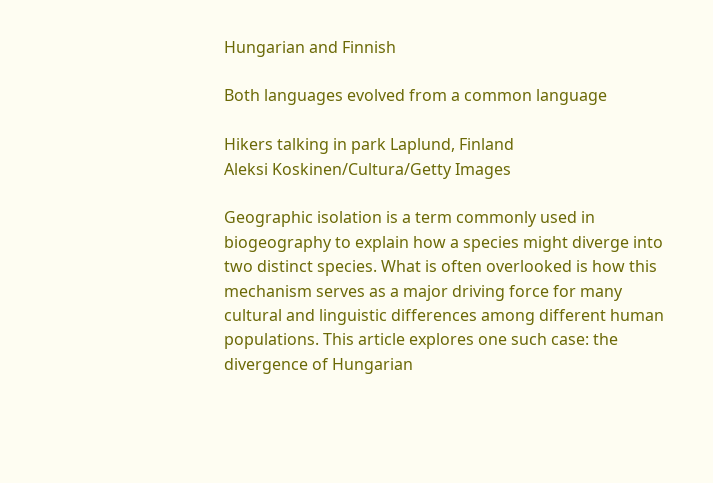Hungarian and Finnish

Both languages evolved from a common language

Hikers talking in park Laplund, Finland
Aleksi Koskinen/Cultura/Getty Images

Geographic isolation is a term commonly used in biogeography to explain how a species might diverge into two distinct species. What is often overlooked is how this mechanism serves as a major driving force for many cultural and linguistic differences among different human populations. This article explores one such case: the divergence of Hungarian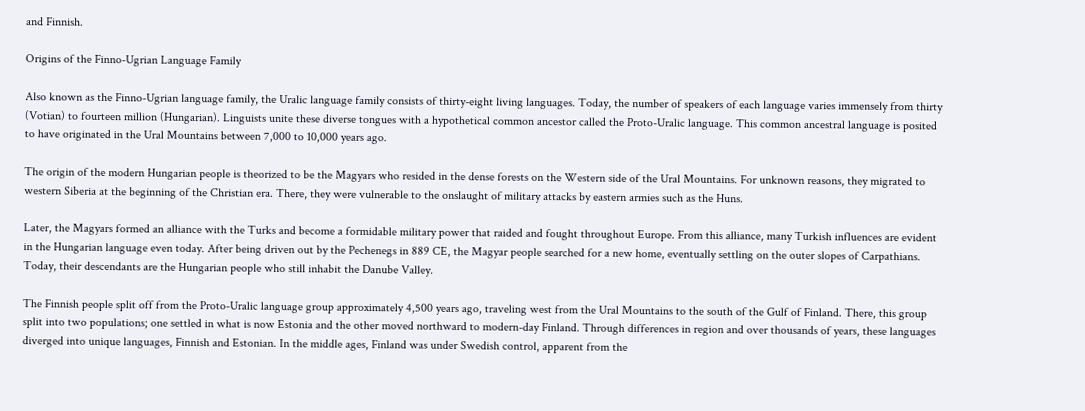and Finnish.

Origins of the Finno-Ugrian Language Family

Also known as the Finno-Ugrian language family, the Uralic language family consists of thirty-eight living languages. Today, the number of speakers of each language varies immensely from thirty (Votian) to fourteen million (Hungarian). Linguists unite these diverse tongues with a hypothetical common ancestor called the Proto-Uralic language. This common ancestral language is posited to have originated in the Ural Mountains between 7,000 to 10,000 years ago.

The origin of the modern Hungarian people is theorized to be the Magyars who resided in the dense forests on the Western side of the Ural Mountains. For unknown reasons, they migrated to western Siberia at the beginning of the Christian era. There, they were vulnerable to the onslaught of military attacks by eastern armies such as the Huns.

Later, the Magyars formed an alliance with the Turks and become a formidable military power that raided and fought throughout Europe. From this alliance, many Turkish influences are evident in the Hungarian language even today. After being driven out by the Pechenegs in 889 CE, the Magyar people searched for a new home, eventually settling on the outer slopes of Carpathians. Today, their descendants are the Hungarian people who still inhabit the Danube Valley.

The Finnish people split off from the Proto-Uralic language group approximately 4,500 years ago, traveling west from the Ural Mountains to the south of the Gulf of Finland. There, this group split into two populations; one settled in what is now Estonia and the other moved northward to modern-day Finland. Through differences in region and over thousands of years, these languages diverged into unique languages, Finnish and Estonian. In the middle ages, Finland was under Swedish control, apparent from the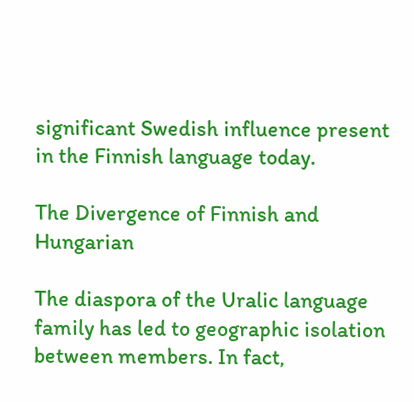significant Swedish influence present in the Finnish language today.

The Divergence of Finnish and Hungarian

The diaspora of the Uralic language family has led to geographic isolation between members. In fact,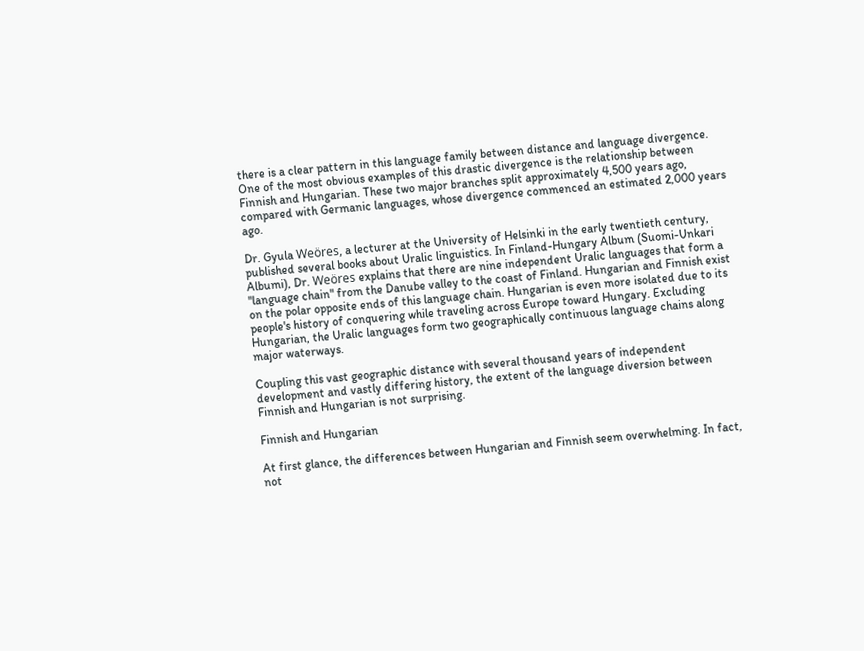there is a clear pattern in this language family between distance and language divergence. One of the most obvious examples of this drastic divergence is the relationship between Finnish and Hungarian. These two major branches split approximately 4,500 years ago, compared with Germanic languages, whose divergence commenced an estimated 2,000 years ago.

Dr. Gyula Weöres, a lecturer at the University of Helsinki in the early twentieth century, published several books about Uralic linguistics. In Finland-Hungary Album (Suomi-Unkari Albumi), Dr. Weöres explains that there are nine independent Uralic languages that form a "language chain" from the Danube valley to the coast of Finland. Hungarian and Finnish exist on the polar opposite ends of this language chain. Hungarian is even more isolated due to its people's history of conquering while traveling across Europe toward Hungary. Excluding Hungarian, the Uralic languages form two geographically continuous language chains along major waterways.

Coupling this vast geographic distance with several thousand years of independent development and vastly differing history, the extent of the language diversion between Finnish and Hungarian is not surprising.

Finnish and Hungarian

At first glance, the differences between Hungarian and Finnish seem overwhelming. In fact, not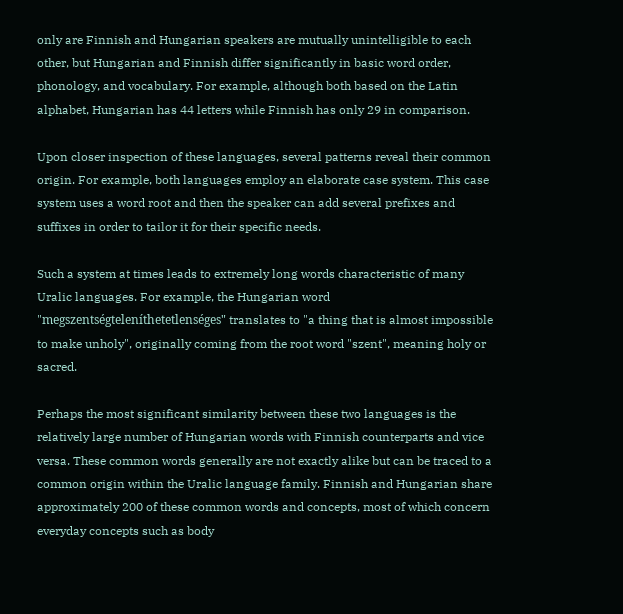only are Finnish and Hungarian speakers are mutually unintelligible to each other, but Hungarian and Finnish differ significantly in basic word order, phonology, and vocabulary. For example, although both based on the Latin alphabet, Hungarian has 44 letters while Finnish has only 29 in comparison.

Upon closer inspection of these languages, several patterns reveal their common origin. For example, both languages employ an elaborate case system. This case system uses a word root and then the speaker can add several prefixes and suffixes in order to tailor it for their specific needs.

Such a system at times leads to extremely long words characteristic of many Uralic languages. For example, the Hungarian word "megszentségteleníthetetlenséges" translates to "a thing that is almost impossible to make unholy", originally coming from the root word "szent", meaning holy or sacred.

Perhaps the most significant similarity between these two languages is the relatively large number of Hungarian words with Finnish counterparts and vice versa. These common words generally are not exactly alike but can be traced to a common origin within the Uralic language family. Finnish and Hungarian share approximately 200 of these common words and concepts, most of which concern everyday concepts such as body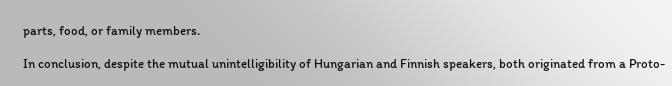parts, food, or family members.

In conclusion, despite the mutual unintelligibility of Hungarian and Finnish speakers, both originated from a Proto-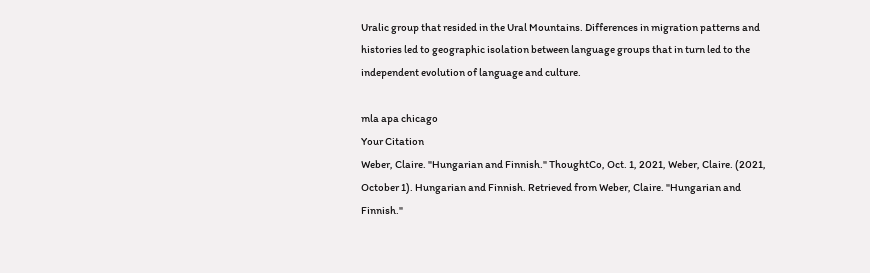Uralic group that resided in the Ural Mountains. Differences in migration patterns and histories led to geographic isolation between language groups that in turn led to the independent evolution of language and culture.

mla apa chicago
Your Citation
Weber, Claire. "Hungarian and Finnish." ThoughtCo, Oct. 1, 2021, Weber, Claire. (2021, October 1). Hungarian and Finnish. Retrieved from Weber, Claire. "Hungarian and Finnish."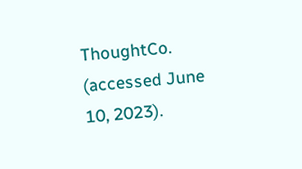ThoughtCo. (accessed June 10, 2023).